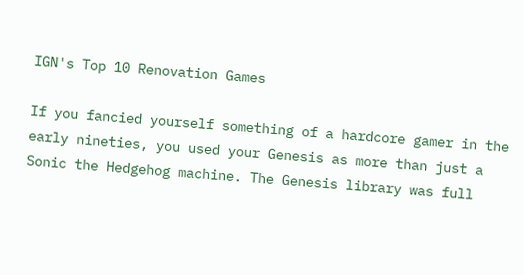IGN's Top 10 Renovation Games

If you fancied yourself something of a hardcore gamer in the early nineties, you used your Genesis as more than just a Sonic the Hedgehog machine. The Genesis library was full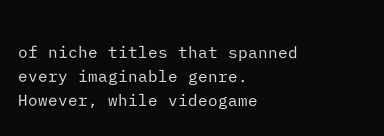of niche titles that spanned every imaginable genre. However, while videogame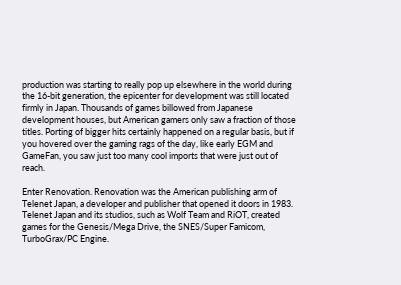production was starting to really pop up elsewhere in the world during the 16-bit generation, the epicenter for development was still located firmly in Japan. Thousands of games billowed from Japanese development houses, but American gamers only saw a fraction of those titles. Porting of bigger hits certainly happened on a regular basis, but if you hovered over the gaming rags of the day, like early EGM and GameFan, you saw just too many cool imports that were just out of reach.

Enter Renovation. Renovation was the American publishing arm of Telenet Japan, a developer and publisher that opened it doors in 1983. Telenet Japan and its studios, such as Wolf Team and RiOT, created games for the Genesis/Mega Drive, the SNES/Super Famicom, TurboGrax/PC Engine.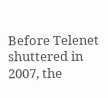Before Telenet shuttered in 2007, the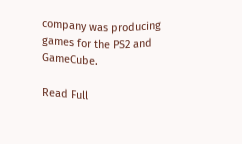company was producing games for the PS2 and GameCube.

Read Full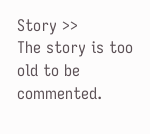Story >>
The story is too old to be commented.